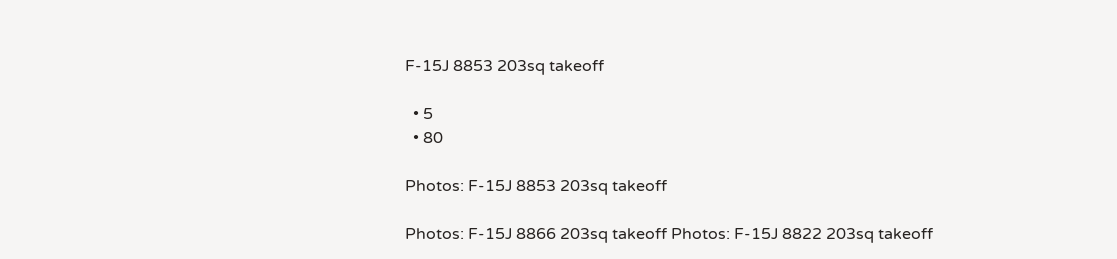F-15J 8853 203sq takeoff

  • 5
  • 80

Photos: F-15J 8853 203sq takeoff

Photos: F-15J 8866 203sq takeoff Photos: F-15J 8822 203sq takeoff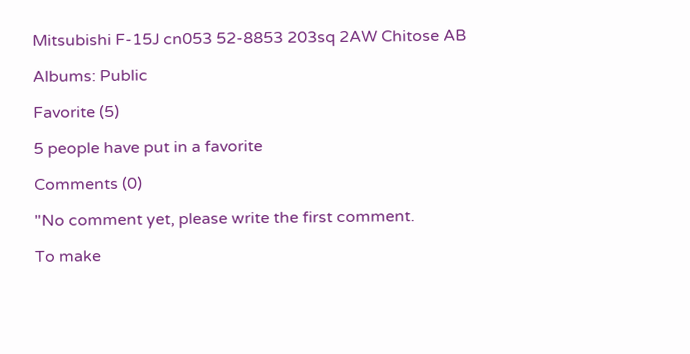Mitsubishi F-15J cn053 52-8853 203sq 2AW Chitose AB

Albums: Public

Favorite (5)

5 people have put in a favorite

Comments (0)

"No comment yet, please write the first comment.

To make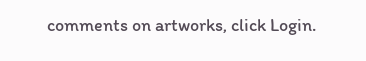comments on artworks, click Login.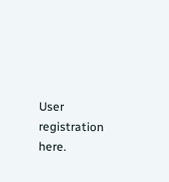User registration here.